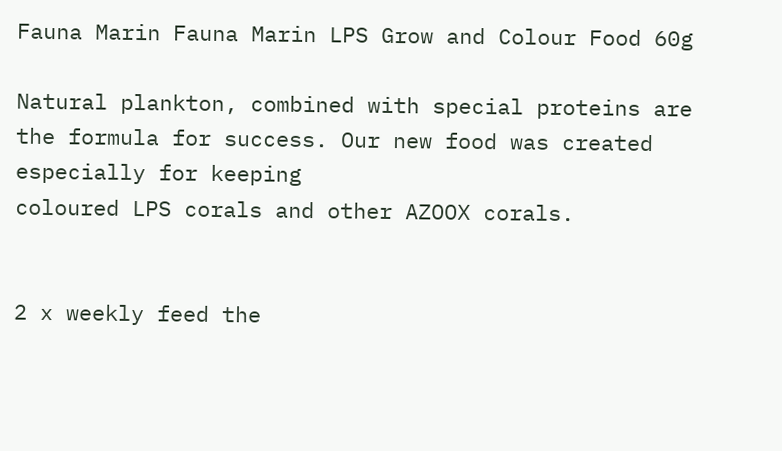Fauna Marin Fauna Marin LPS Grow and Colour Food 60g

Natural plankton, combined with special proteins are the formula for success. Our new food was created especially for keeping
coloured LPS corals and other AZOOX corals.


2 x weekly feed the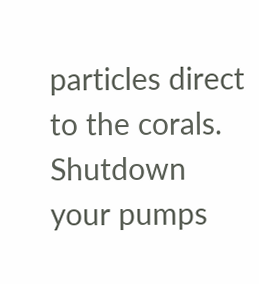particles direct to the corals. Shutdown
your pumps